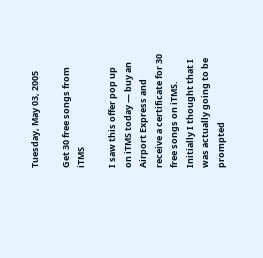Tuesday, May 03, 2005

Get 30 free songs from iTMS

I saw this offer pop up on iTMS today — buy an Airport Express and receive a certificate for 30 free songs on iTMS.  Initially I thought that I was actually going to be prompted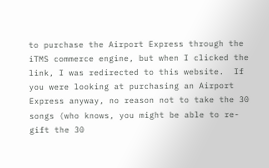to purchase the Airport Express through the iTMS commerce engine, but when I clicked the link, I was redirected to this website.  If you were looking at purchasing an Airport Express anyway, no reason not to take the 30 songs (who knows, you might be able to re-gift the 30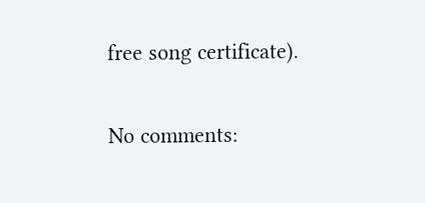free song certificate).

No comments: